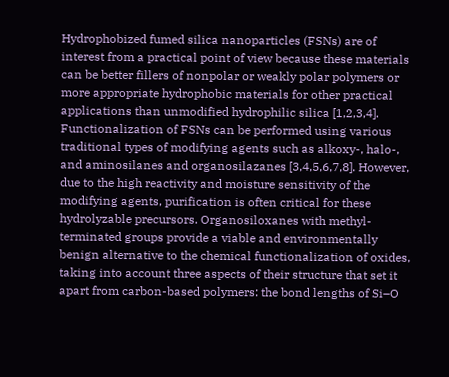Hydrophobized fumed silica nanoparticles (FSNs) are of interest from a practical point of view because these materials can be better fillers of nonpolar or weakly polar polymers or more appropriate hydrophobic materials for other practical applications than unmodified hydrophilic silica [1,2,3,4]. Functionalization of FSNs can be performed using various traditional types of modifying agents such as alkoxy-, halo-, and aminosilanes and organosilazanes [3,4,5,6,7,8]. However, due to the high reactivity and moisture sensitivity of the modifying agents, purification is often critical for these hydrolyzable precursors. Organosiloxanes with methyl-terminated groups provide a viable and environmentally benign alternative to the chemical functionalization of oxides, taking into account three aspects of their structure that set it apart from carbon-based polymers: the bond lengths of Si–O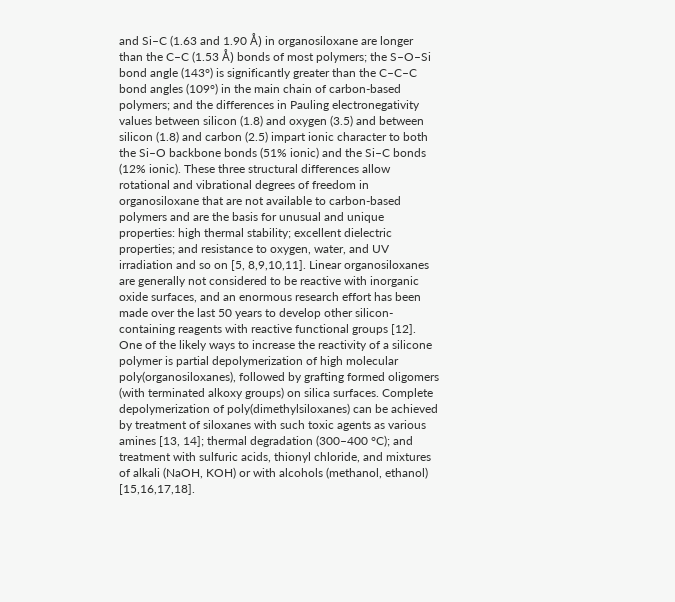and Si–C (1.63 and 1.90 Å) in organosiloxane are longer than the C–C (1.53 Å) bonds of most polymers; the S–O–Si bond angle (143°) is significantly greater than the C–C–C bond angles (109°) in the main chain of carbon-based polymers; and the differences in Pauling electronegativity values between silicon (1.8) and oxygen (3.5) and between silicon (1.8) and carbon (2.5) impart ionic character to both the Si–O backbone bonds (51% ionic) and the Si–C bonds (12% ionic). These three structural differences allow rotational and vibrational degrees of freedom in organosiloxane that are not available to carbon-based polymers and are the basis for unusual and unique properties: high thermal stability; excellent dielectric properties; and resistance to oxygen, water, and UV irradiation and so on [5, 8,9,10,11]. Linear organosiloxanes are generally not considered to be reactive with inorganic oxide surfaces, and an enormous research effort has been made over the last 50 years to develop other silicon-containing reagents with reactive functional groups [12]. One of the likely ways to increase the reactivity of a silicone polymer is partial depolymerization of high molecular poly(organosiloxanes), followed by grafting formed oligomers (with terminated alkoxy groups) on silica surfaces. Complete depolymerization of poly(dimethylsiloxanes) can be achieved by treatment of siloxanes with such toxic agents as various amines [13, 14]; thermal degradation (300–400 °C); and treatment with sulfuric acids, thionyl chloride, and mixtures of alkali (NaOH, KOH) or with alcohols (methanol, ethanol) [15,16,17,18].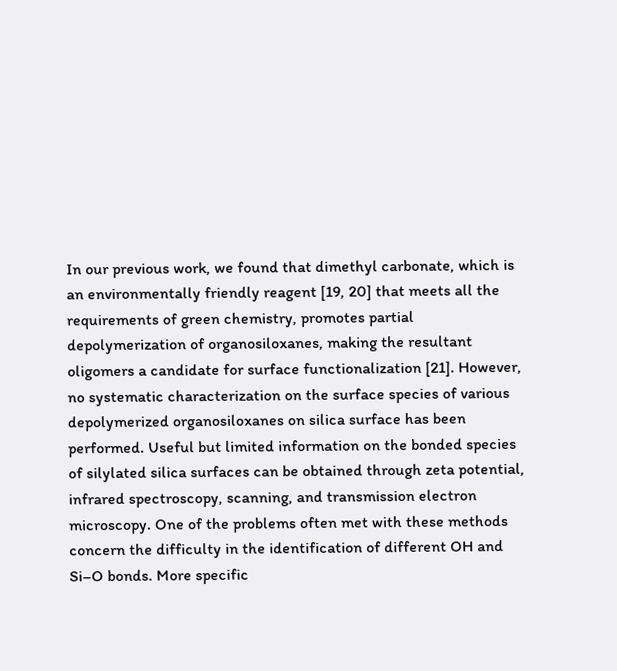In our previous work, we found that dimethyl carbonate, which is an environmentally friendly reagent [19, 20] that meets all the requirements of green chemistry, promotes partial depolymerization of organosiloxanes, making the resultant oligomers a candidate for surface functionalization [21]. However, no systematic characterization on the surface species of various depolymerized organosiloxanes on silica surface has been performed. Useful but limited information on the bonded species of silylated silica surfaces can be obtained through zeta potential, infrared spectroscopy, scanning, and transmission electron microscopy. One of the problems often met with these methods concern the difficulty in the identification of different OH and Si–O bonds. More specific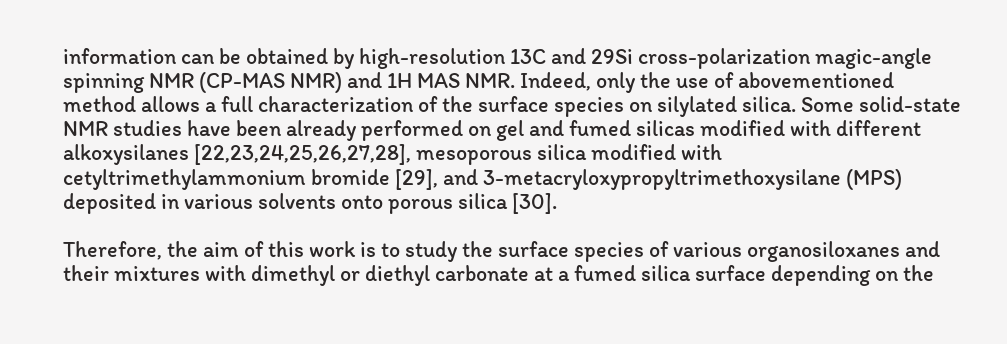information can be obtained by high-resolution 13C and 29Si cross-polarization magic-angle spinning NMR (CP-MAS NMR) and 1H MAS NMR. Indeed, only the use of abovementioned method allows a full characterization of the surface species on silylated silica. Some solid-state NMR studies have been already performed on gel and fumed silicas modified with different alkoxysilanes [22,23,24,25,26,27,28], mesoporous silica modified with cetyltrimethylammonium bromide [29], and 3-metacryloxypropyltrimethoxysilane (MPS) deposited in various solvents onto porous silica [30].

Therefore, the aim of this work is to study the surface species of various organosiloxanes and their mixtures with dimethyl or diethyl carbonate at a fumed silica surface depending on the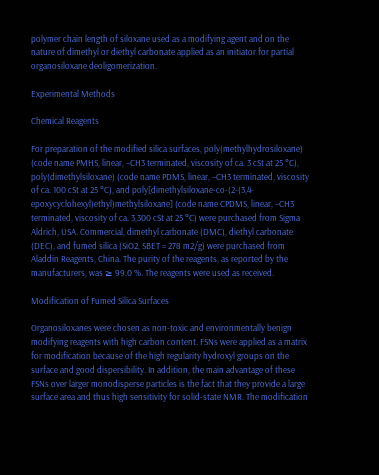polymer chain length of siloxane used as a modifying agent and on the nature of dimethyl or diethyl carbonate applied as an initiator for partial organosiloxane deoligomerization.

Experimental Methods

Chemical Reagents

For preparation of the modified silica surfaces, poly(methylhydrosiloxane) (code name PMHS, linear, –CH3 terminated, viscosity of ca. 3 cSt at 25 °C), poly(dimethylsiloxane) (code name PDMS, linear, –CH3 terminated, viscosity of ca. 100 cSt at 25 °C), and poly[dimethylsiloxane-co-(2-(3,4-epoxycyclohexyl)ethyl)methylsiloxane] (code name CPDMS, linear, –CH3 terminated, viscosity of ca. 3,300 cSt at 25 °C) were purchased from Sigma Aldrich, USA. Commercial, dimethyl carbonate (DMC), diethyl carbonate (DEC), and fumed silica (SiO2, SBET = 278 m2/g) were purchased from Aladdin Reagents, China. The purity of the reagents, as reported by the manufacturers, was ≥ 99.0 %. The reagents were used as received.

Modification of Fumed Silica Surfaces

Organosiloxanes were chosen as non-toxic and environmentally benign modifying reagents with high carbon content. FSNs were applied as a matrix for modification because of the high regularity hydroxyl groups on the surface and good dispersibility. In addition, the main advantage of these FSNs over larger monodisperse particles is the fact that they provide a large surface area and thus high sensitivity for solid-state NMR. The modification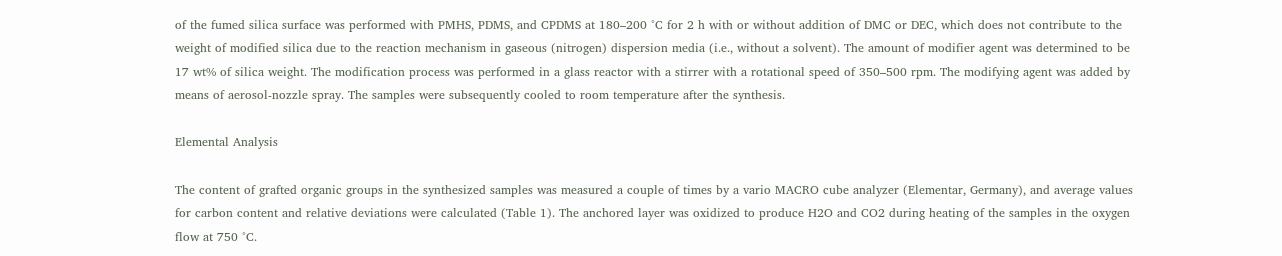of the fumed silica surface was performed with PMHS, PDMS, and CPDMS at 180–200 °C for 2 h with or without addition of DMC or DEC, which does not contribute to the weight of modified silica due to the reaction mechanism in gaseous (nitrogen) dispersion media (i.e., without a solvent). The amount of modifier agent was determined to be 17 wt% of silica weight. The modification process was performed in a glass reactor with a stirrer with a rotational speed of 350–500 rpm. The modifying agent was added by means of aerosol-nozzle spray. The samples were subsequently cooled to room temperature after the synthesis.

Elemental Analysis

The content of grafted organic groups in the synthesized samples was measured a couple of times by a vario MACRO cube analyzer (Elementar, Germany), and average values for carbon content and relative deviations were calculated (Table 1). The anchored layer was oxidized to produce H2O and CO2 during heating of the samples in the oxygen flow at 750 °C.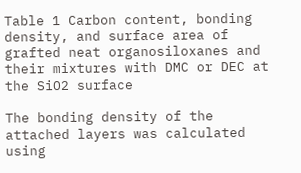Table 1 Carbon content, bonding density, and surface area of grafted neat organosiloxanes and their mixtures with DMC or DEC at the SiO2 surface

The bonding density of the attached layers was calculated using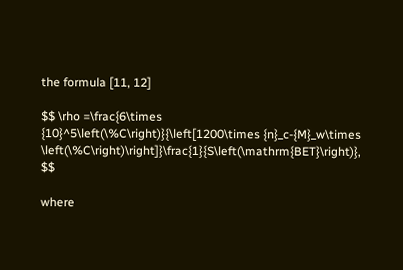the formula [11, 12]

$$ \rho =\frac{6\times {10}^5\left(\%C\right)}{\left[1200\times {n}_c-{M}_w\times \left(\%C\right)\right]}\frac{1}{S\left(\mathrm{BET}\right)}, $$

where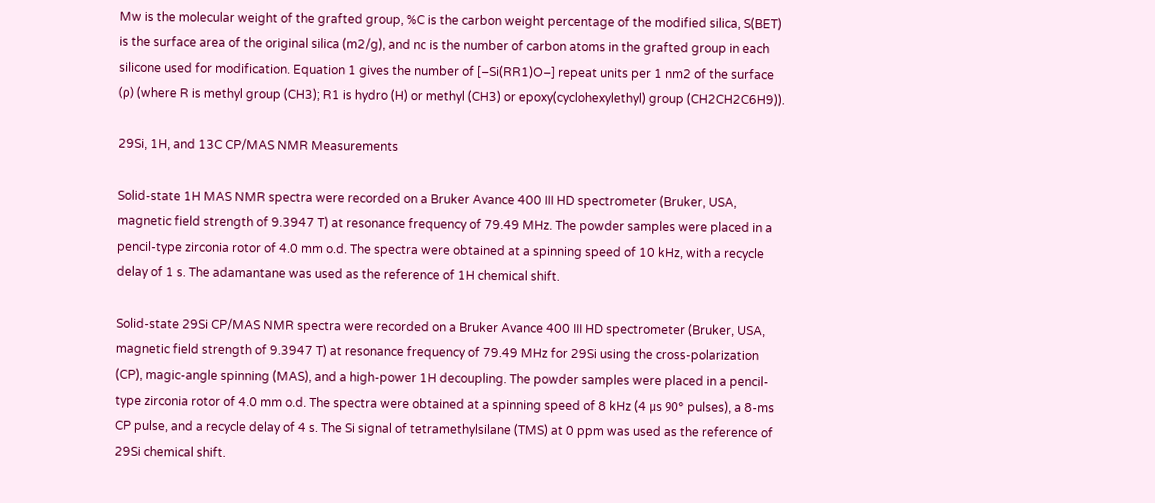Mw is the molecular weight of the grafted group, %C is the carbon weight percentage of the modified silica, S(BET) is the surface area of the original silica (m2/g), and nс is the number of carbon atoms in the grafted group in each silicone used for modification. Equation 1 gives the number of [–Si(RR1)O–] repeat units per 1 nm2 of the surface (ρ) (where R is methyl group (CH3); R1 is hydro (H) or methyl (CH3) or epoxy(cyclohexylethyl) group (CH2CH2C6H9)).

29Si, 1H, and 13C CP/MAS NMR Measurements

Solid-state 1H MAS NMR spectra were recorded on a Bruker Avance 400 III HD spectrometer (Bruker, USA, magnetic field strength of 9.3947 T) at resonance frequency of 79.49 MHz. The powder samples were placed in a pencil-type zirconia rotor of 4.0 mm o.d. The spectra were obtained at a spinning speed of 10 kHz, with a recycle delay of 1 s. The adamantane was used as the reference of 1H chemical shift.

Solid-state 29Si CP/MAS NMR spectra were recorded on a Bruker Avance 400 III HD spectrometer (Bruker, USA, magnetic field strength of 9.3947 T) at resonance frequency of 79.49 MHz for 29Si using the cross-polarization (CP), magic-angle spinning (MAS), and a high-power 1H decoupling. The powder samples were placed in a pencil-type zirconia rotor of 4.0 mm o.d. The spectra were obtained at a spinning speed of 8 kHz (4 μs 90° pulses), a 8-ms CP pulse, and a recycle delay of 4 s. The Si signal of tetramethylsilane (TMS) at 0 ppm was used as the reference of 29Si chemical shift.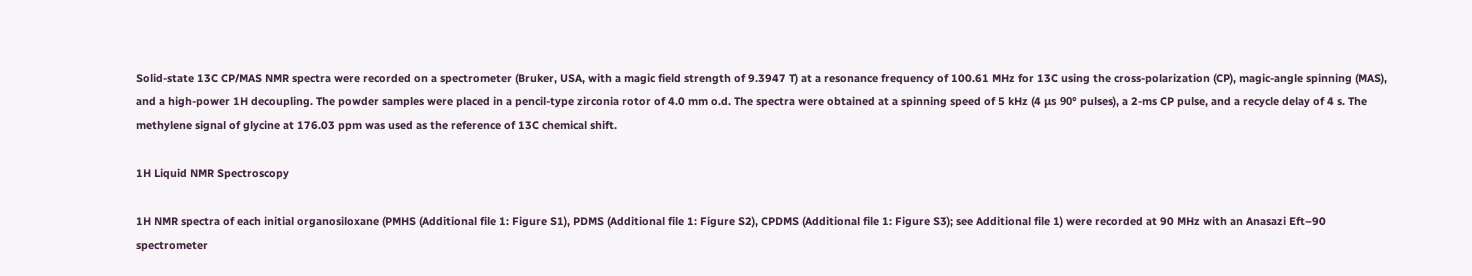Solid-state 13C CP/MAS NMR spectra were recorded on a spectrometer (Bruker, USA, with a magic field strength of 9.3947 T) at a resonance frequency of 100.61 MHz for 13C using the cross-polarization (CP), magic-angle spinning (MAS), and a high-power 1H decoupling. The powder samples were placed in a pencil-type zirconia rotor of 4.0 mm o.d. The spectra were obtained at a spinning speed of 5 kHz (4 μs 90° pulses), a 2-ms CP pulse, and a recycle delay of 4 s. The methylene signal of glycine at 176.03 ppm was used as the reference of 13C chemical shift.

1H Liquid NMR Spectroscopy

1H NMR spectra of each initial organosiloxane (PMHS (Additional file 1: Figure S1), PDMS (Additional file 1: Figure S2), CPDMS (Additional file 1: Figure S3); see Additional file 1) were recorded at 90 MHz with an Anasazi Eft–90 spectrometer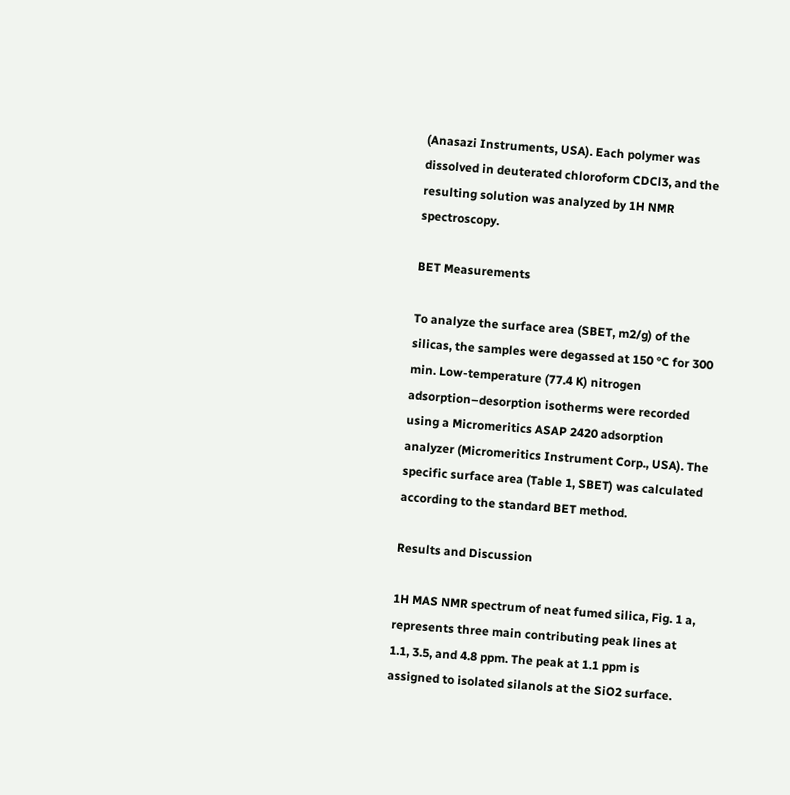(Anasazi Instruments, USA). Each polymer was dissolved in deuterated chloroform CDCl3, and the resulting solution was analyzed by 1H NMR spectroscopy.

BET Measurements

To analyze the surface area (SBET, m2/g) of the silicas, the samples were degassed at 150 °C for 300 min. Low-temperature (77.4 K) nitrogen adsorption–desorption isotherms were recorded using a Micromeritics ASAP 2420 adsorption analyzer (Micromeritics Instrument Corp., USA). The specific surface area (Table 1, SBET) was calculated according to the standard BET method.

Results and Discussion

1H MAS NMR spectrum of neat fumed silica, Fig. 1 a, represents three main contributing peak lines at 1.1, 3.5, and 4.8 ppm. The peak at 1.1 ppm is assigned to isolated silanols at the SiO2 surface.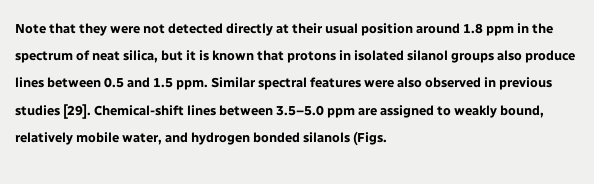Note that they were not detected directly at their usual position around 1.8 ppm in the spectrum of neat silica, but it is known that protons in isolated silanol groups also produce lines between 0.5 and 1.5 ppm. Similar spectral features were also observed in previous studies [29]. Chemical-shift lines between 3.5–5.0 ppm are assigned to weakly bound, relatively mobile water, and hydrogen bonded silanols (Figs.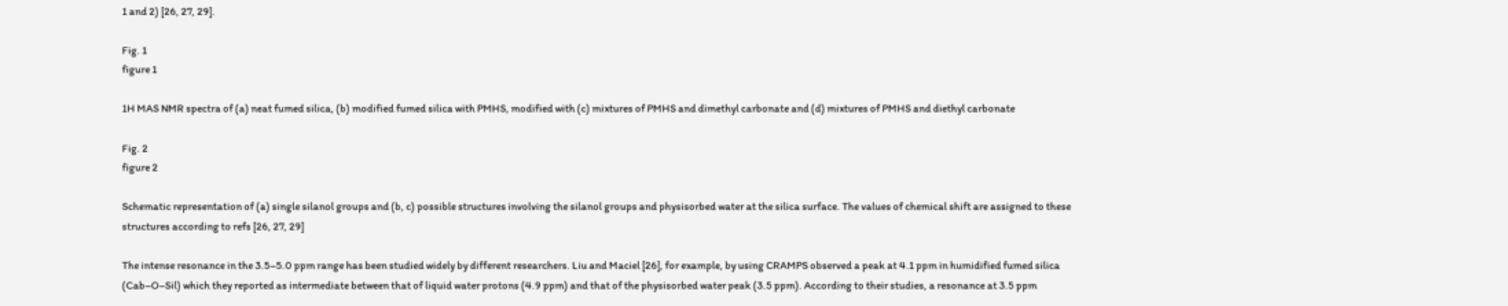1 and 2) [26, 27, 29].

Fig. 1
figure 1

1H MAS NMR spectra of (a) neat fumed silica, (b) modified fumed silica with PMHS, modified with (c) mixtures of PMHS and dimethyl carbonate and (d) mixtures of PMHS and diethyl carbonate

Fig. 2
figure 2

Schematic representation of (a) single silanol groups and (b, c) possible structures involving the silanol groups and physisorbed water at the silica surface. The values of chemical shift are assigned to these structures according to refs [26, 27, 29]

The intense resonance in the 3.5–5.0 ppm range has been studied widely by different researchers. Liu and Maciel [26], for example, by using CRAMPS observed a peak at 4.1 ppm in humidified fumed silica (Cab–O–Sil) which they reported as intermediate between that of liquid water protons (4.9 ppm) and that of the physisorbed water peak (3.5 ppm). According to their studies, a resonance at 3.5 ppm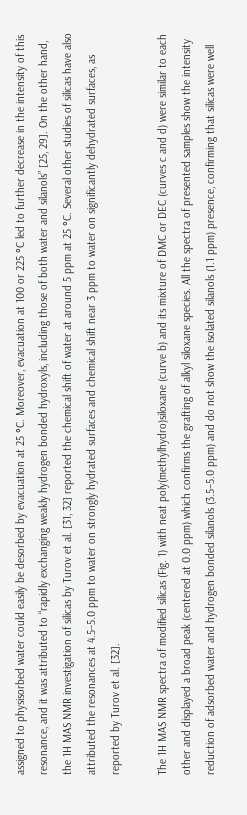assigned to physisorbed water could easily be desorbed by evacuation at 25 °C. Moreover, evacuation at 100 or 225 °C led to further decrease in the intensity of this resonance, and it was attributed to “rapidly exchanging weakly hydrogen bonded hydroxyls, including those of both water and silanols” [25, 29]. On the other hand, the 1H MAS NMR investigation of silicas by Turov et al. [31, 32] reported the chemical shift of water at around 5 ppm at 25 °C. Several other studies of silicas have also attributed the resonances at 4.5–5.0 ppm to water on strongly hydrated surfaces and chemical shift near 3 ppm to water on significantly dehydrated surfaces, as reported by Turov et al. [32].

The 1H MAS NMR spectra of modified silicas (Fig. 1) with neat poly(methylhydro)siloxane (curve b) and its mixture of DMC or DEC (curves c and d) were similar to each other and displayed a broad peak (centered at 0.0 ppm) which confirms the grafting of alkyl siloxane species. All the spectra of presented samples show the intensity reduction of adsorbed water and hydrogen bonded silanols (3.5–5.0 ppm) and do not show the isolated silanols (1.1 ppm) presence, confirming that silicas were well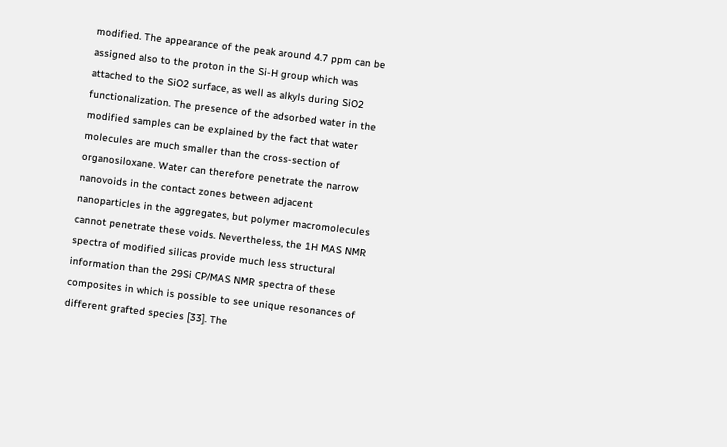modified. The appearance of the peak around 4.7 ppm can be assigned also to the proton in the Si-H group which was attached to the SiO2 surface, as well as alkyls during SiO2 functionalization. The presence of the adsorbed water in the modified samples can be explained by the fact that water molecules are much smaller than the cross-section of organosiloxane. Water can therefore penetrate the narrow nanovoids in the contact zones between adjacent nanoparticles in the aggregates, but polymer macromolecules cannot penetrate these voids. Nevertheless, the 1H MAS NMR spectra of modified silicas provide much less structural information than the 29Si CP/MAS NMR spectra of these composites in which is possible to see unique resonances of different grafted species [33]. The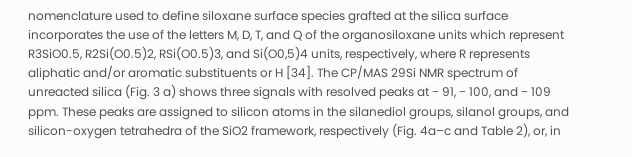nomenclature used to define siloxane surface species grafted at the silica surface incorporates the use of the letters M, D, T, and Q of the organosiloxane units which represent R3SiO0.5, R2Si(O0.5)2, RSi(O0.5)3, and Si(O0,5)4 units, respectively, where R represents aliphatic and/or aromatic substituents or H [34]. The CP/MAS 29Si NMR spectrum of unreacted silica (Fig. 3 a) shows three signals with resolved peaks at − 91, − 100, and − 109 ppm. These peaks are assigned to silicon atoms in the silanediol groups, silanol groups, and silicon-oxygen tetrahedra of the SiO2 framework, respectively (Fig. 4a–c and Table 2), or, in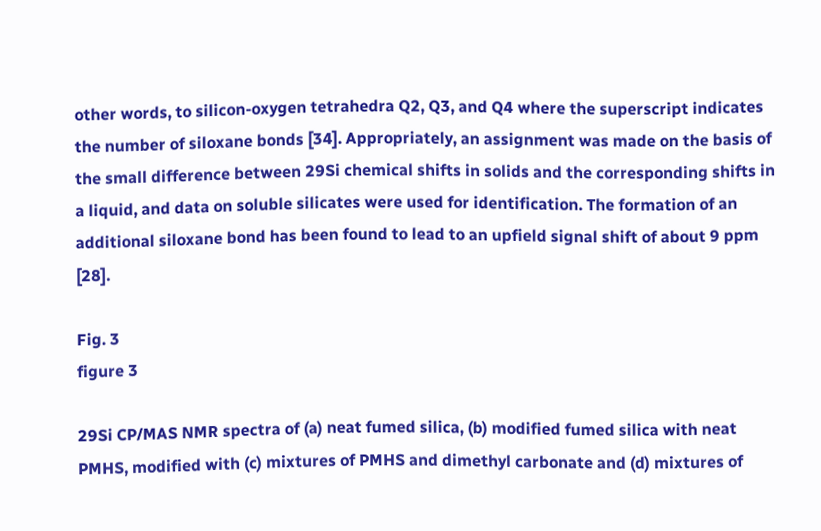other words, to silicon-oxygen tetrahedra Q2, Q3, and Q4 where the superscript indicates the number of siloxane bonds [34]. Appropriately, an assignment was made on the basis of the small difference between 29Si chemical shifts in solids and the corresponding shifts in a liquid, and data on soluble silicates were used for identification. The formation of an additional siloxane bond has been found to lead to an upfield signal shift of about 9 ppm [28].

Fig. 3
figure 3

29Si CP/MAS NMR spectra of (a) neat fumed silica, (b) modified fumed silica with neat PMHS, modified with (c) mixtures of PMHS and dimethyl carbonate and (d) mixtures of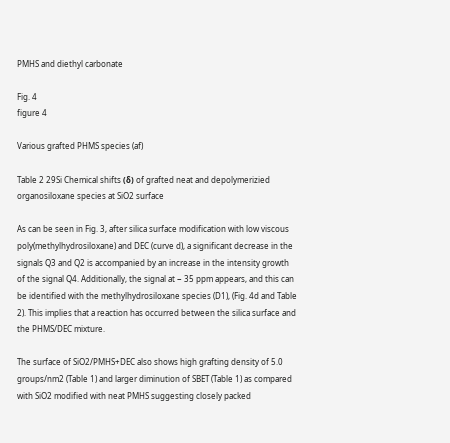PMHS and diethyl carbonate

Fig. 4
figure 4

Various grafted PHMS species (af)

Table 2 29Si Chemical shifts (δ) of grafted neat and depolymerizied organosiloxane species at SiO2 surface

As can be seen in Fig. 3, after silica surface modification with low viscous poly(methylhydrosiloxane) and DEC (curve d), a significant decrease in the signals Q3 and Q2 is accompanied by an increase in the intensity growth of the signal Q4. Additionally, the signal at − 35 ppm appears, and this can be identified with the methylhydrosiloxane species (D1), (Fig. 4d and Table 2). This implies that a reaction has occurred between the silica surface and the PHMS/DEC mixture.

The surface of SiO2/PMHS+DEC also shows high grafting density of 5.0 groups/nm2 (Table 1) and larger diminution of SBET (Table 1) as compared with SiO2 modified with neat PMHS suggesting closely packed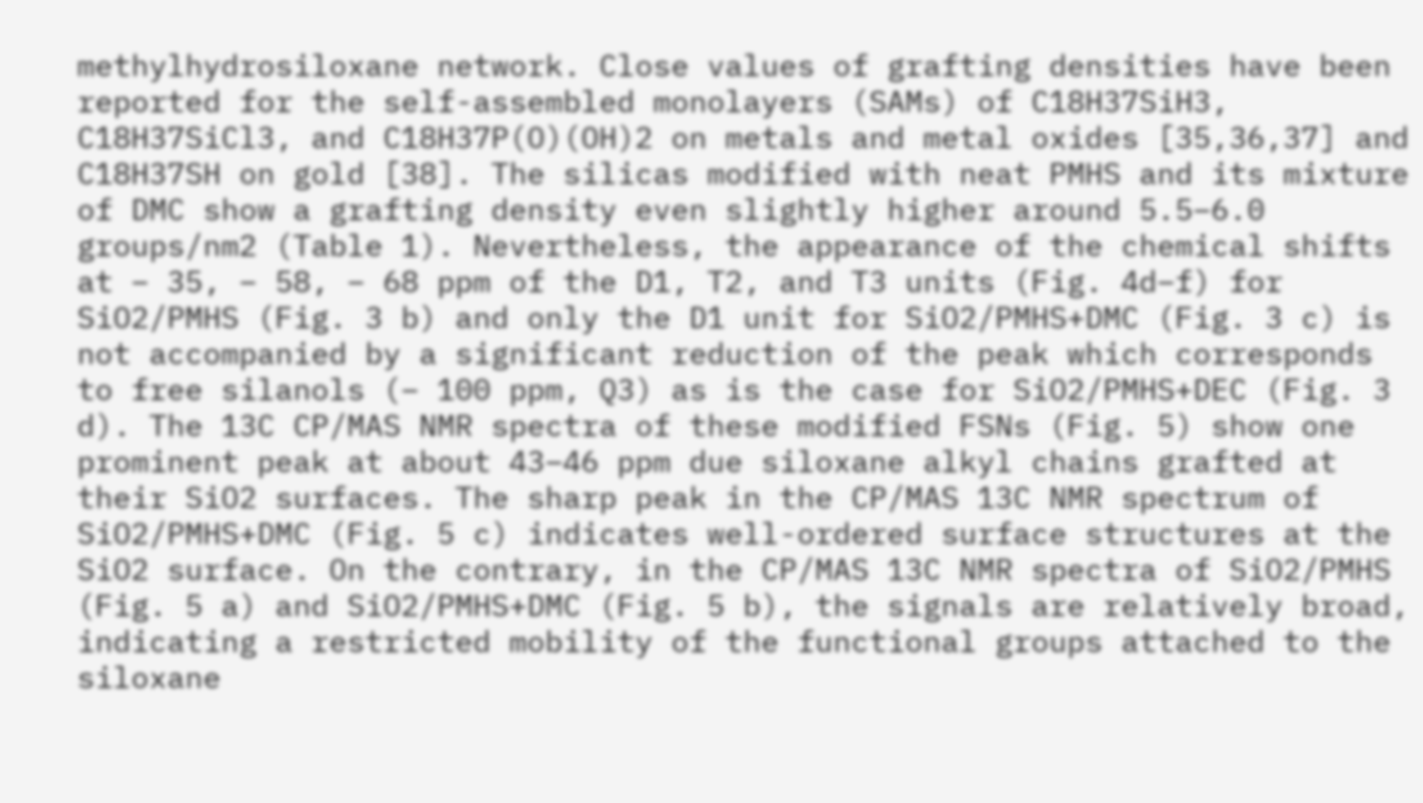methylhydrosiloxane network. Close values of grafting densities have been reported for the self-assembled monolayers (SAMs) of C18H37SiH3, C18H37SiCl3, and C18H37P(O)(OH)2 on metals and metal oxides [35,36,37] and C18H37SH on gold [38]. The silicas modified with neat PMHS and its mixture of DMC show a grafting density even slightly higher around 5.5–6.0 groups/nm2 (Table 1). Nevertheless, the appearance of the chemical shifts at − 35, − 58, − 68 ppm of the D1, T2, and T3 units (Fig. 4d–f) for SiO2/PMHS (Fig. 3 b) and only the D1 unit for SiO2/PMHS+DMC (Fig. 3 c) is not accompanied by a significant reduction of the peak which corresponds to free silanols (− 100 ppm, Q3) as is the case for SiO2/PMHS+DEC (Fig. 3 d). The 13C CP/MAS NMR spectra of these modified FSNs (Fig. 5) show one prominent peak at about 43–46 ppm due siloxane alkyl chains grafted at their SiO2 surfaces. The sharp peak in the CP/MAS 13C NMR spectrum of SiO2/PMHS+DMC (Fig. 5 c) indicates well-ordered surface structures at the SiO2 surface. On the contrary, in the CP/MAS 13C NMR spectra of SiO2/PMHS (Fig. 5 a) and SiO2/PMHS+DMC (Fig. 5 b), the signals are relatively broad, indicating a restricted mobility of the functional groups attached to the siloxane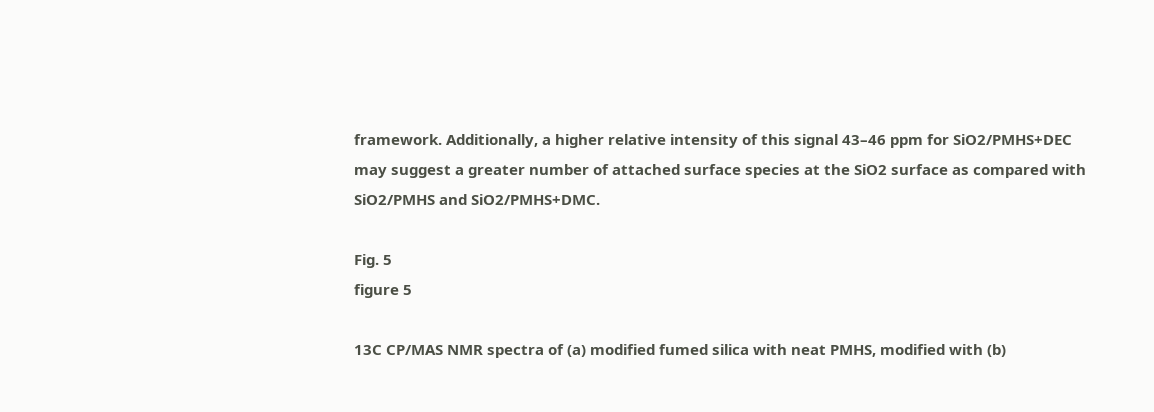framework. Additionally, a higher relative intensity of this signal 43–46 ppm for SiO2/PMHS+DEC may suggest a greater number of attached surface species at the SiO2 surface as compared with SiO2/PMHS and SiO2/PMHS+DMC.

Fig. 5
figure 5

13C CP/MAS NMR spectra of (a) modified fumed silica with neat PMHS, modified with (b)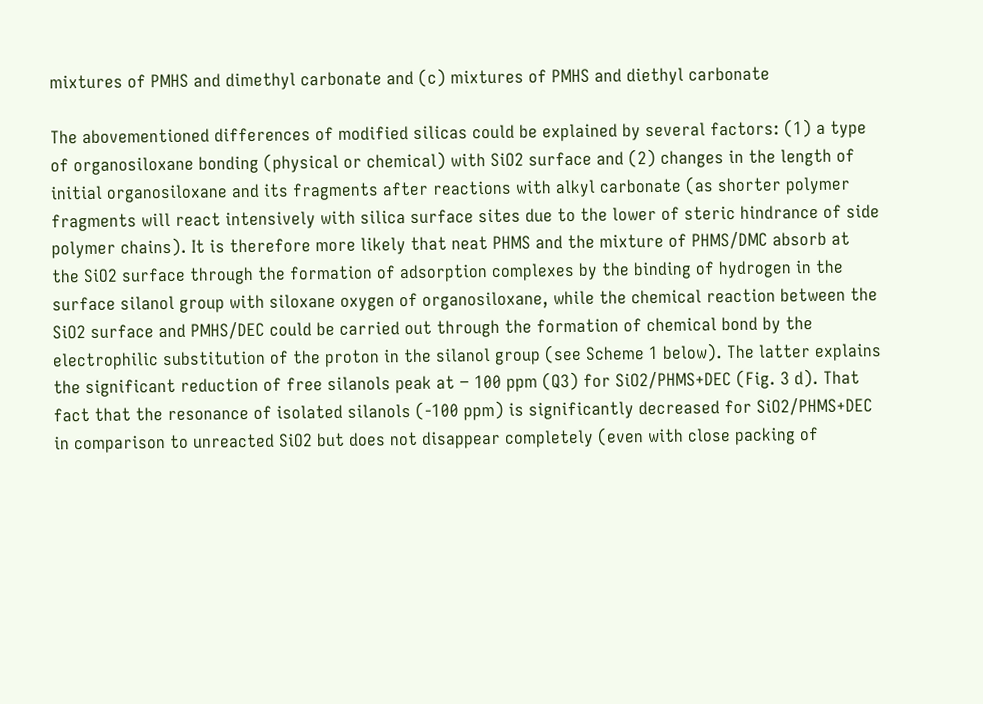mixtures of PMHS and dimethyl carbonate and (c) mixtures of PMHS and diethyl carbonate

The abovementioned differences of modified silicas could be explained by several factors: (1) a type of organosiloxane bonding (physical or chemical) with SiO2 surface and (2) changes in the length of initial organosiloxane and its fragments after reactions with alkyl carbonate (as shorter polymer fragments will react intensively with silica surface sites due to the lower of steric hindrance of side polymer chains). It is therefore more likely that neat PHMS and the mixture of PHMS/DMC absorb at the SiO2 surface through the formation of adsorption complexes by the binding of hydrogen in the surface silanol group with siloxane oxygen of organosiloxane, while the chemical reaction between the SiO2 surface and PMHS/DEC could be carried out through the formation of chemical bond by the electrophilic substitution of the proton in the silanol group (see Scheme 1 below). The latter explains the significant reduction of free silanols peak at − 100 ppm (Q3) for SiO2/PHMS+DEC (Fig. 3 d). That fact that the resonance of isolated silanols (-100 ppm) is significantly decreased for SiO2/PHMS+DEC in comparison to unreacted SiO2 but does not disappear completely (even with close packing of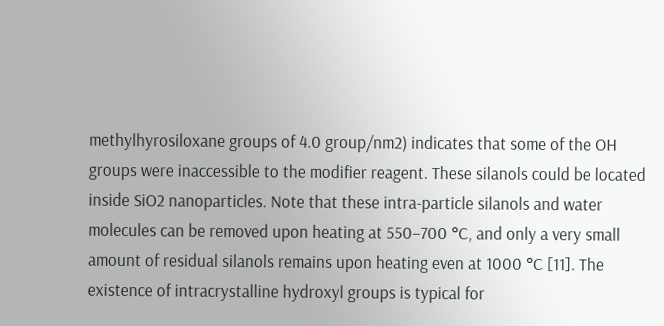methylhyrosiloxane groups of 4.0 group/nm2) indicates that some of the OH groups were inaccessible to the modifier reagent. These silanols could be located inside SiO2 nanoparticles. Note that these intra-particle silanols and water molecules can be removed upon heating at 550–700 °C, and only a very small amount of residual silanols remains upon heating even at 1000 °C [11]. The existence of intracrystalline hydroxyl groups is typical for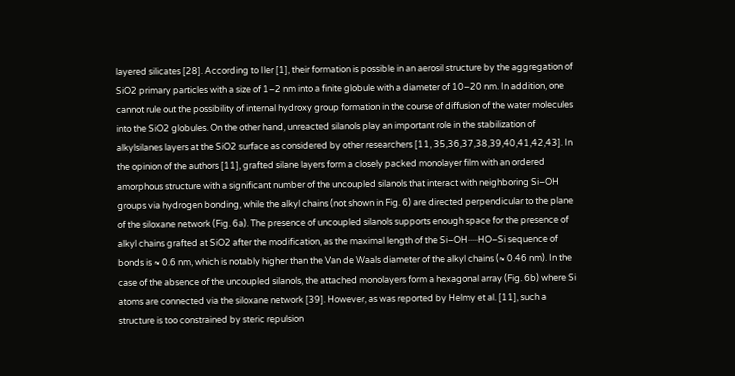layered silicates [28]. According to Iler [1], their formation is possible in an aerosil structure by the aggregation of SiO2 primary particles with a size of 1–2 nm into a finite globule with a diameter of 10–20 nm. In addition, one cannot rule out the possibility of internal hydroxy group formation in the course of diffusion of the water molecules into the SiO2 globules. On the other hand, unreacted silanols play an important role in the stabilization of alkylsilanes layers at the SiO2 surface as considered by other researchers [11, 35,36,37,38,39,40,41,42,43]. In the opinion of the authors [11], grafted silane layers form a closely packed monolayer film with an ordered amorphous structure with a significant number of the uncoupled silanols that interact with neighboring Si–OH groups via hydrogen bonding, while the alkyl chains (not shown in Fig. 6) are directed perpendicular to the plane of the siloxane network (Fig. 6a). The presence of uncoupled silanols supports enough space for the presence of alkyl chains grafted at SiO2 after the modification, as the maximal length of the Si–OH·····HO–Si sequence of bonds is ≈ 0.6 nm, which is notably higher than the Van de Waals diameter of the alkyl chains (≈ 0.46 nm). In the case of the absence of the uncoupled silanols, the attached monolayers form a hexagonal array (Fig. 6b) where Si atoms are connected via the siloxane network [39]. However, as was reported by Helmy et al. [11], such a structure is too constrained by steric repulsion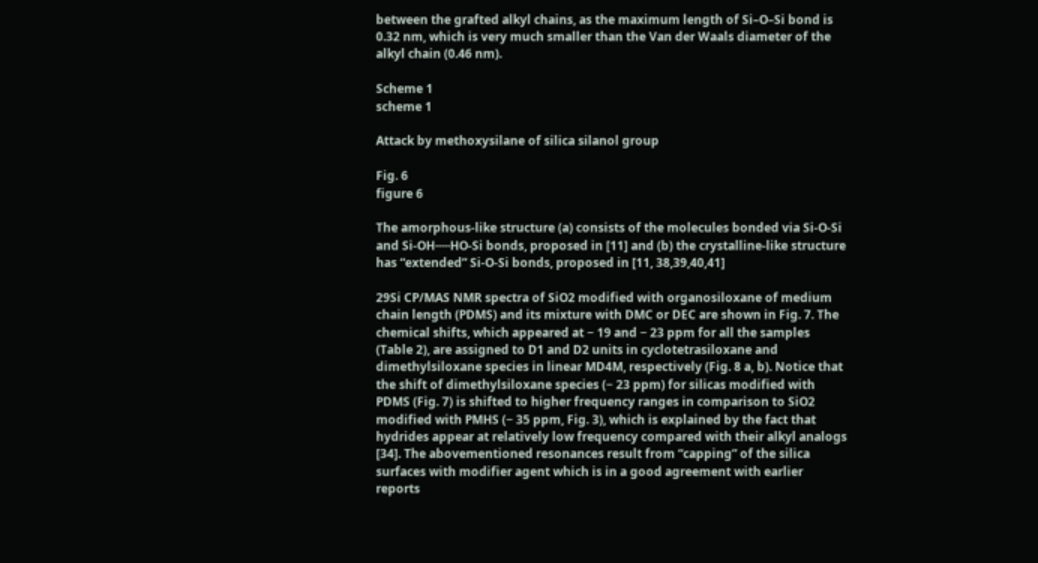between the grafted alkyl chains, as the maximum length of Si–O–Si bond is 0.32 nm, which is very much smaller than the Van der Waals diameter of the alkyl chain (0.46 nm).

Scheme 1
scheme 1

Attack by methoxysilane of silica silanol group

Fig. 6
figure 6

The amorphous-like structure (a) consists of the molecules bonded via Si-O-Si and Si-OH·····HO-Si bonds, proposed in [11] and (b) the crystalline-like structure has “extended” Si-O-Si bonds, proposed in [11, 38,39,40,41]

29Si CP/MAS NMR spectra of SiO2 modified with organosiloxane of medium chain length (PDMS) and its mixture with DMC or DEC are shown in Fig. 7. The chemical shifts, which appeared at − 19 and − 23 ppm for all the samples (Table 2), are assigned to D1 and D2 units in cyclotetrasiloxane and dimethylsiloxane species in linear MD4M, respectively (Fig. 8 a, b). Notice that the shift of dimethylsiloxane species (− 23 ppm) for silicas modified with PDMS (Fig. 7) is shifted to higher frequency ranges in comparison to SiO2 modified with PMHS (− 35 ppm, Fig. 3), which is explained by the fact that hydrides appear at relatively low frequency compared with their alkyl analogs [34]. The abovementioned resonances result from “capping” of the silica surfaces with modifier agent which is in a good agreement with earlier reports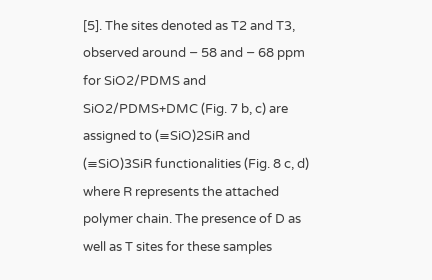[5]. The sites denoted as T2 and T3, observed around − 58 and − 68 ppm for SiO2/PDMS and SiO2/PDMS+DMC (Fig. 7 b, c) are assigned to (≡SiO)2SiR and (≡SiO)3SiR functionalities (Fig. 8 c, d) where R represents the attached polymer chain. The presence of D as well as T sites for these samples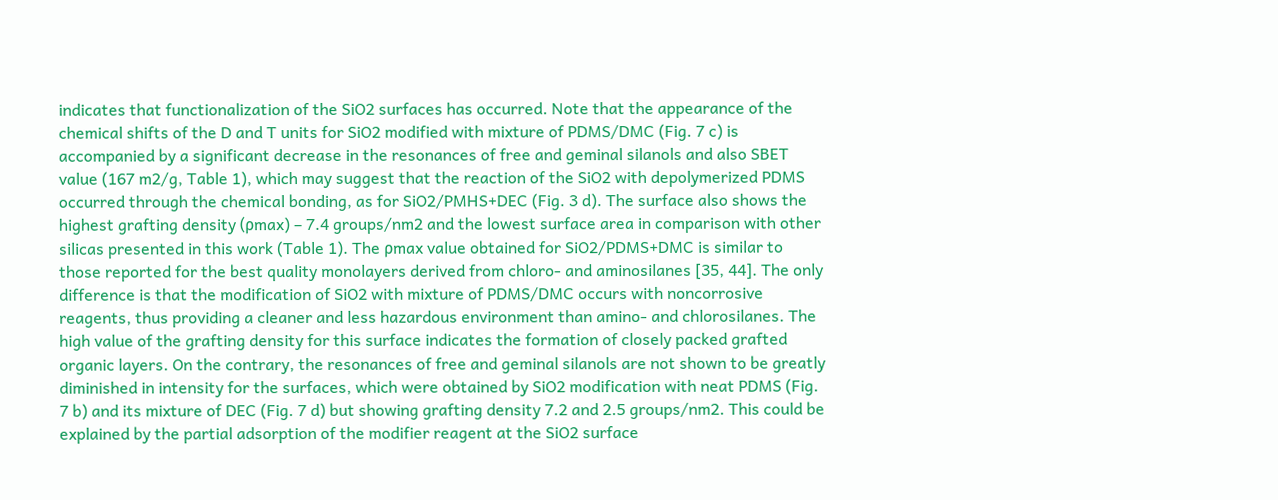indicates that functionalization of the SiO2 surfaces has occurred. Note that the appearance of the chemical shifts of the D and T units for SiO2 modified with mixture of PDMS/DMC (Fig. 7 c) is accompanied by a significant decrease in the resonances of free and geminal silanols and also SBET value (167 m2/g, Table 1), which may suggest that the reaction of the SiO2 with depolymerized PDMS occurred through the chemical bonding, as for SiO2/PMHS+DEC (Fig. 3 d). The surface also shows the highest grafting density (ρmax) – 7.4 groups/nm2 and the lowest surface area in comparison with other silicas presented in this work (Table 1). The ρmax value obtained for SiO2/PDMS+DMC is similar to those reported for the best quality monolayers derived from chloro- and aminosilanes [35, 44]. The only difference is that the modification of SiO2 with mixture of PDMS/DMC occurs with noncorrosive reagents, thus providing a cleaner and less hazardous environment than amino- and chlorosilanes. The high value of the grafting density for this surface indicates the formation of closely packed grafted organic layers. On the contrary, the resonances of free and geminal silanols are not shown to be greatly diminished in intensity for the surfaces, which were obtained by SiO2 modification with neat PDMS (Fig. 7 b) and its mixture of DEC (Fig. 7 d) but showing grafting density 7.2 and 2.5 groups/nm2. This could be explained by the partial adsorption of the modifier reagent at the SiO2 surface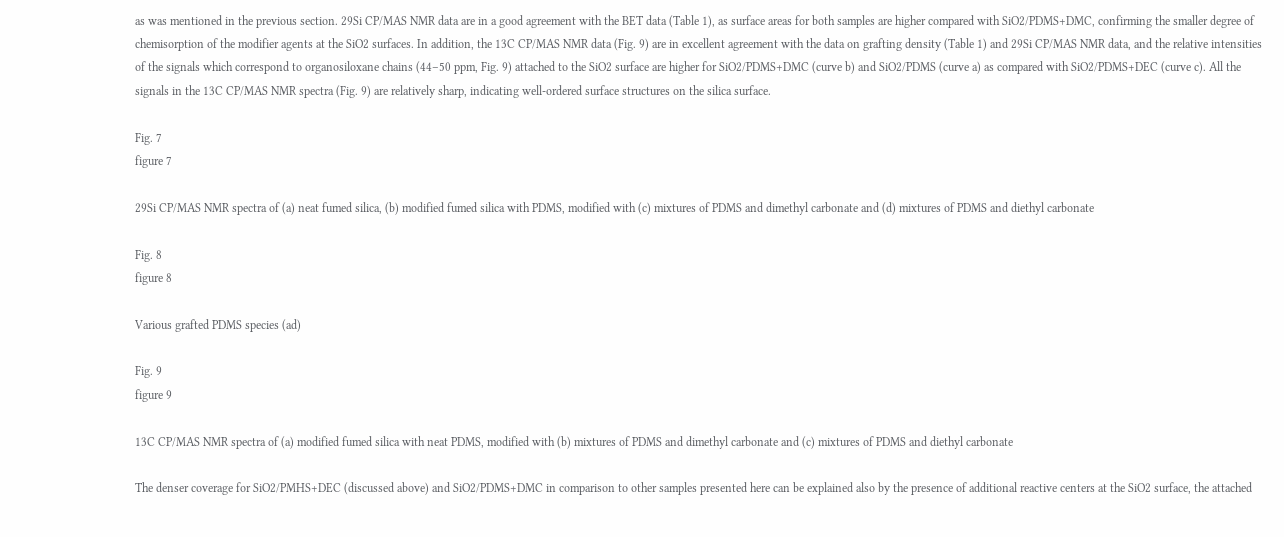as was mentioned in the previous section. 29Si CP/MAS NMR data are in a good agreement with the BET data (Table 1), as surface areas for both samples are higher compared with SiO2/PDMS+DMC, confirming the smaller degree of chemisorption of the modifier agents at the SiO2 surfaces. In addition, the 13C CP/MAS NMR data (Fig. 9) are in excellent agreement with the data on grafting density (Table 1) and 29Si CP/MAS NMR data, and the relative intensities of the signals which correspond to organosiloxane chains (44–50 ppm, Fig. 9) attached to the SiO2 surface are higher for SiO2/PDMS+DMC (curve b) and SiO2/PDMS (curve a) as compared with SiO2/PDMS+DEC (curve c). All the signals in the 13C CP/MAS NMR spectra (Fig. 9) are relatively sharp, indicating well-ordered surface structures on the silica surface.

Fig. 7
figure 7

29Si CP/MAS NMR spectra of (a) neat fumed silica, (b) modified fumed silica with PDMS, modified with (c) mixtures of PDMS and dimethyl carbonate and (d) mixtures of PDMS and diethyl carbonate

Fig. 8
figure 8

Various grafted PDMS species (ad)

Fig. 9
figure 9

13C CP/MAS NMR spectra of (a) modified fumed silica with neat PDMS, modified with (b) mixtures of PDMS and dimethyl carbonate and (c) mixtures of PDMS and diethyl carbonate

The denser coverage for SiO2/PMHS+DEC (discussed above) and SiO2/PDMS+DMC in comparison to other samples presented here can be explained also by the presence of additional reactive centers at the SiO2 surface, the attached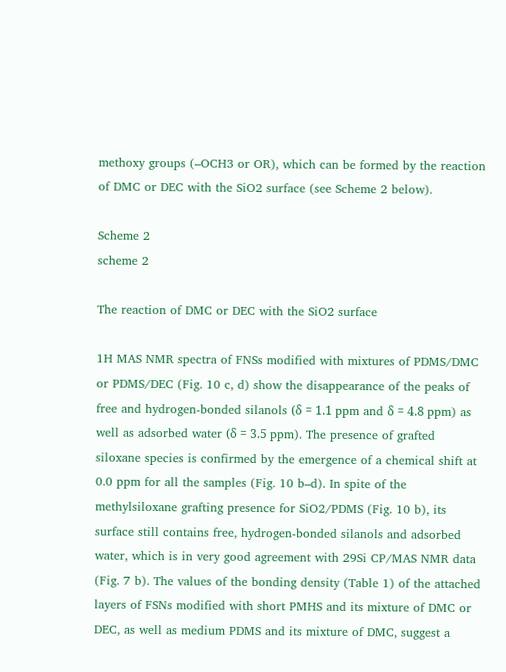methoxy groups (–OCH3 or OR), which can be formed by the reaction of DMC or DEC with the SiO2 surface (see Scheme 2 below).

Scheme 2
scheme 2

The reaction of DMC or DEC with the SiO2 surface

1H MAS NMR spectra of FNSs modified with mixtures of PDMS/DMC or PDMS/DEC (Fig. 10 c, d) show the disappearance of the peaks of free and hydrogen-bonded silanols (δ = 1.1 ppm and δ = 4.8 ppm) as well as adsorbed water (δ = 3.5 ppm). The presence of grafted siloxane species is confirmed by the emergence of a chemical shift at 0.0 ppm for all the samples (Fig. 10 b–d). In spite of the methylsiloxane grafting presence for SiO2/PDMS (Fig. 10 b), its surface still contains free, hydrogen-bonded silanols and adsorbed water, which is in very good agreement with 29Si CP/MAS NMR data (Fig. 7 b). The values of the bonding density (Table 1) of the attached layers of FSNs modified with short PMHS and its mixture of DMC or DEC, as well as medium PDMS and its mixture of DMC, suggest a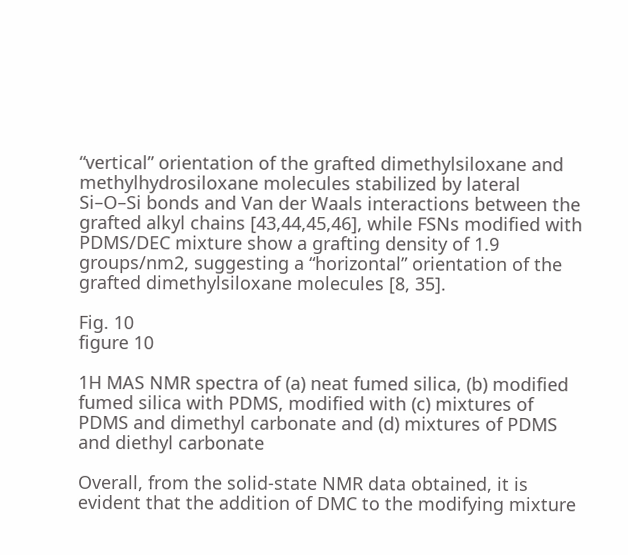“vertical” orientation of the grafted dimethylsiloxane and methylhydrosiloxane molecules stabilized by lateral Si–O–Si bonds and Van der Waals interactions between the grafted alkyl chains [43,44,45,46], while FSNs modified with PDMS/DEC mixture show a grafting density of 1.9 groups/nm2, suggesting a “horizontal” orientation of the grafted dimethylsiloxane molecules [8, 35].

Fig. 10
figure 10

1H MAS NMR spectra of (a) neat fumed silica, (b) modified fumed silica with PDMS, modified with (c) mixtures of PDMS and dimethyl carbonate and (d) mixtures of PDMS and diethyl carbonate

Overall, from the solid-state NMR data obtained, it is evident that the addition of DMC to the modifying mixture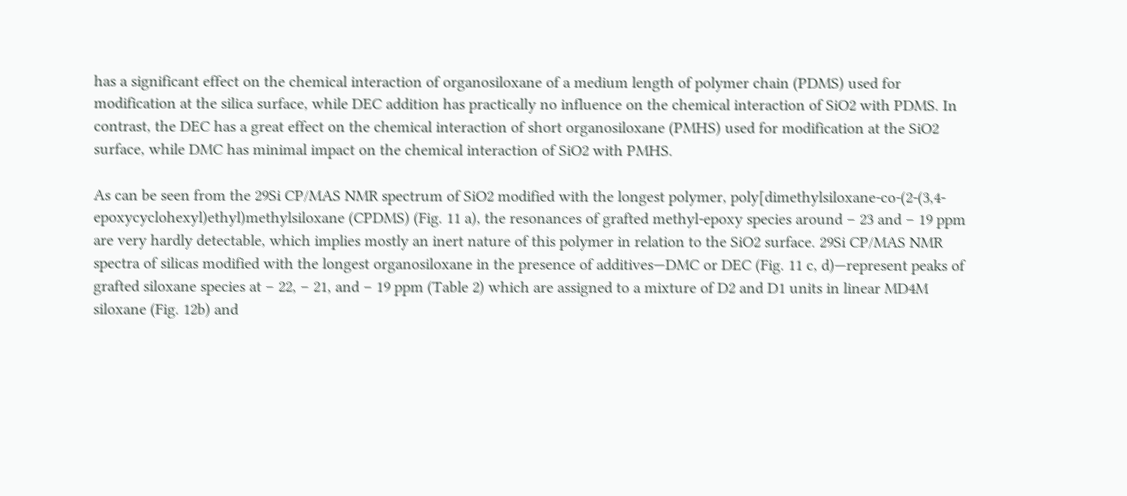has a significant effect on the chemical interaction of organosiloxane of a medium length of polymer chain (PDMS) used for modification at the silica surface, while DEC addition has practically no influence on the chemical interaction of SiO2 with PDMS. In contrast, the DEC has a great effect on the chemical interaction of short organosiloxane (PMHS) used for modification at the SiO2 surface, while DMC has minimal impact on the chemical interaction of SiO2 with PMHS.

As can be seen from the 29Si CP/MAS NMR spectrum of SiO2 modified with the longest polymer, poly[dimethylsiloxane-co-(2-(3,4-epoxycyclohexyl)ethyl)methylsiloxane (CPDMS) (Fig. 11 a), the resonances of grafted methyl-epoxy species around − 23 and − 19 ppm are very hardly detectable, which implies mostly an inert nature of this polymer in relation to the SiO2 surface. 29Si CP/MAS NMR spectra of silicas modified with the longest organosiloxane in the presence of additives—DMC or DEC (Fig. 11 c, d)—represent peaks of grafted siloxane species at − 22, − 21, and − 19 ppm (Table 2) which are assigned to a mixture of D2 and D1 units in linear MD4M siloxane (Fig. 12b) and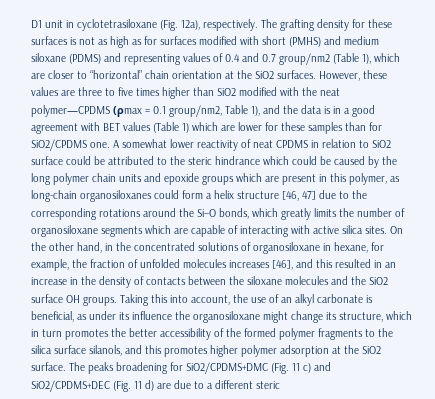D1 unit in cyclotetrasiloxane (Fig. 12a), respectively. The grafting density for these surfaces is not as high as for surfaces modified with short (PMHS) and medium siloxane (PDMS) and representing values of 0.4 and 0.7 group/nm2 (Table 1), which are closer to “horizontal” chain orientation at the SiO2 surfaces. However, these values are three to five times higher than SiO2 modified with the neat polymer—CPDMS (ρmax = 0.1 group/nm2, Table 1), and the data is in a good agreement with BET values (Table 1) which are lower for these samples than for SiO2/CPDMS one. A somewhat lower reactivity of neat CPDMS in relation to SiO2 surface could be attributed to the steric hindrance which could be caused by the long polymer chain units and epoxide groups which are present in this polymer, as long-chain organosiloxanes could form a helix structure [46, 47] due to the corresponding rotations around the Si–O bonds, which greatly limits the number of organosiloxane segments which are capable of interacting with active silica sites. On the other hand, in the concentrated solutions of organosiloxane in hexane, for example, the fraction of unfolded molecules increases [46], and this resulted in an increase in the density of contacts between the siloxane molecules and the SiO2 surface OH groups. Taking this into account, the use of an alkyl carbonate is beneficial, as under its influence the organosiloxane might change its structure, which in turn promotes the better accessibility of the formed polymer fragments to the silica surface silanols, and this promotes higher polymer adsorption at the SiO2 surface. The peaks broadening for SiO2/CPDMS+DMC (Fig. 11 c) and SiO2/CPDMS+DEC (Fig. 11 d) are due to a different steric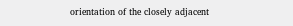orientation of the closely adjacent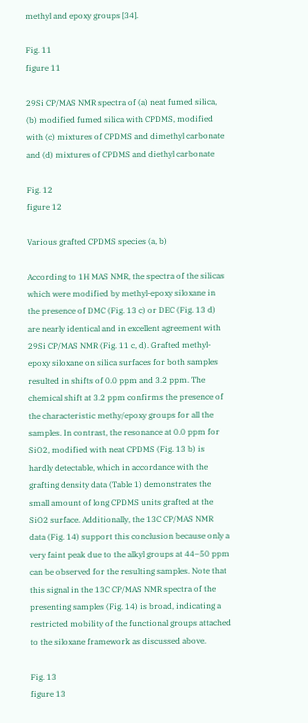methyl and epoxy groups [34].

Fig. 11
figure 11

29Si CP/MAS NMR spectra of (a) neat fumed silica, (b) modified fumed silica with CPDMS, modified with (c) mixtures of CPDMS and dimethyl carbonate and (d) mixtures of CPDMS and diethyl carbonate

Fig. 12
figure 12

Various grafted CPDMS species (a, b)

According to 1H MAS NMR, the spectra of the silicas which were modified by methyl-epoxy siloxane in the presence of DMC (Fig. 13 c) or DEC (Fig. 13 d) are nearly identical and in excellent agreement with 29Si CP/MAS NMR (Fig. 11 c, d). Grafted methyl-epoxy siloxane on silica surfaces for both samples resulted in shifts of 0.0 ppm and 3.2 ppm. The chemical shift at 3.2 ppm confirms the presence of the characteristic methy/epoxy groups for all the samples. In contrast, the resonance at 0.0 ppm for SiO2, modified with neat CPDMS (Fig. 13 b) is hardly detectable, which in accordance with the grafting density data (Table 1) demonstrates the small amount of long CPDMS units grafted at the SiO2 surface. Additionally, the 13C CP/MAS NMR data (Fig. 14) support this conclusion because only a very faint peak due to the alkyl groups at 44–50 ppm can be observed for the resulting samples. Note that this signal in the 13C CP/MAS NMR spectra of the presenting samples (Fig. 14) is broad, indicating a restricted mobility of the functional groups attached to the siloxane framework as discussed above.

Fig. 13
figure 13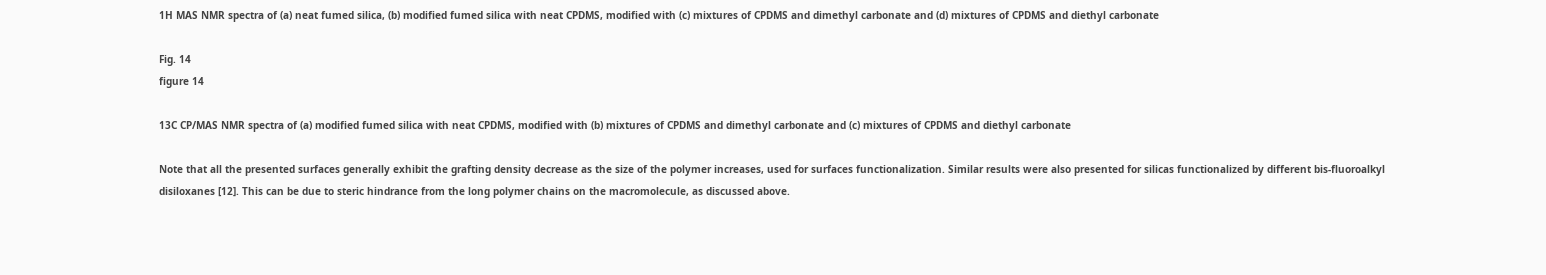1H MAS NMR spectra of (a) neat fumed silica, (b) modified fumed silica with neat CPDMS, modified with (c) mixtures of CPDMS and dimethyl carbonate and (d) mixtures of CPDMS and diethyl carbonate

Fig. 14
figure 14

13C CP/MAS NMR spectra of (a) modified fumed silica with neat CPDMS, modified with (b) mixtures of CPDMS and dimethyl carbonate and (c) mixtures of CPDMS and diethyl carbonate

Note that all the presented surfaces generally exhibit the grafting density decrease as the size of the polymer increases, used for surfaces functionalization. Similar results were also presented for silicas functionalized by different bis-fluoroalkyl disiloxanes [12]. This can be due to steric hindrance from the long polymer chains on the macromolecule, as discussed above.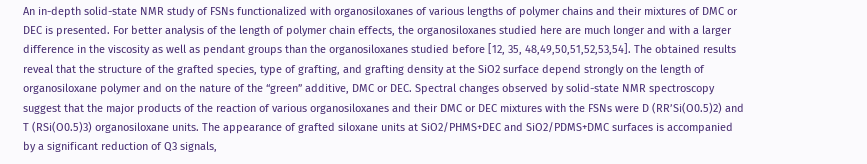An in-depth solid-state NMR study of FSNs functionalized with organosiloxanes of various lengths of polymer chains and their mixtures of DMC or DEC is presented. For better analysis of the length of polymer chain effects, the organosiloxanes studied here are much longer and with a larger difference in the viscosity as well as pendant groups than the organosiloxanes studied before [12, 35, 48,49,50,51,52,53,54]. The obtained results reveal that the structure of the grafted species, type of grafting, and grafting density at the SiO2 surface depend strongly on the length of organosiloxane polymer and on the nature of the “green” additive, DMC or DEC. Spectral changes observed by solid-state NMR spectroscopy suggest that the major products of the reaction of various organosiloxanes and their DMC or DEC mixtures with the FSNs were D (RR’Si(O0.5)2) and T (RSi(O0.5)3) organosiloxane units. The appearance of grafted siloxane units at SiO2/PHMS+DEC and SiO2/PDMS+DMC surfaces is accompanied by a significant reduction of Q3 signals,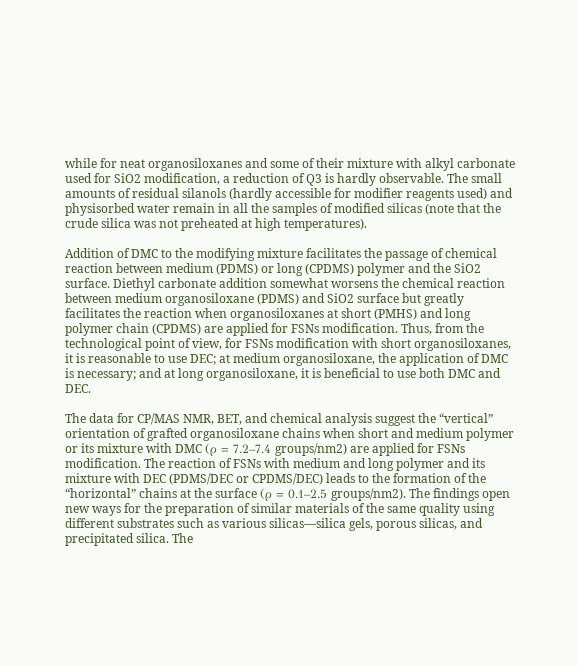while for neat organosiloxanes and some of their mixture with alkyl carbonate used for SiO2 modification, a reduction of Q3 is hardly observable. The small amounts of residual silanols (hardly accessible for modifier reagents used) and physisorbed water remain in all the samples of modified silicas (note that the crude silica was not preheated at high temperatures).

Addition of DMC to the modifying mixture facilitates the passage of chemical reaction between medium (PDMS) or long (CPDMS) polymer and the SiO2 surface. Diethyl carbonate addition somewhat worsens the chemical reaction between medium organosiloxane (PDMS) and SiO2 surface but greatly facilitates the reaction when organosiloxanes at short (PMHS) and long polymer chain (CPDMS) are applied for FSNs modification. Thus, from the technological point of view, for FSNs modification with short organosiloxanes, it is reasonable to use DEC; at medium organosiloxane, the application of DMC is necessary; and at long organosiloxane, it is beneficial to use both DMC and DEC.

The data for CP/MAS NMR, BET, and chemical analysis suggest the “vertical” orientation of grafted organosiloxane chains when short and medium polymer or its mixture with DMC (ρ = 7.2–7.4 groups/nm2) are applied for FSNs modification. The reaction of FSNs with medium and long polymer and its mixture with DEC (PDMS/DEC or CPDMS/DEC) leads to the formation of the “horizontal” chains at the surface (ρ = 0.1–2.5 groups/nm2). The findings open new ways for the preparation of similar materials of the same quality using different substrates such as various silicas—silica gels, porous silicas, and precipitated silica. The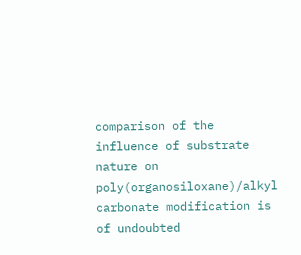comparison of the influence of substrate nature on poly(organosiloxane)/alkyl carbonate modification is of undoubted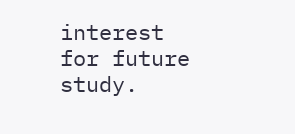interest for future study.